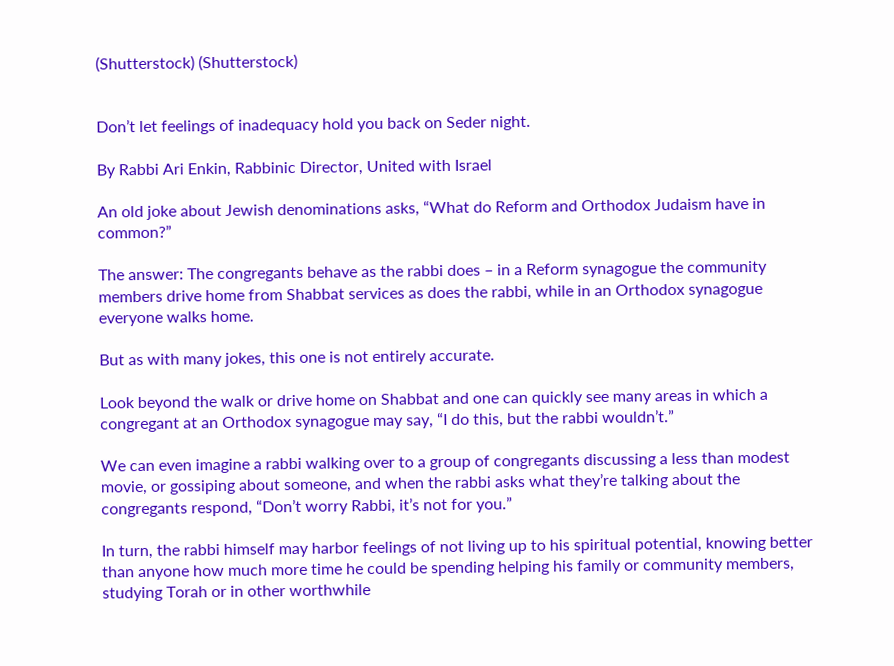(Shutterstock) (Shutterstock)


Don’t let feelings of inadequacy hold you back on Seder night.

By Rabbi Ari Enkin, Rabbinic Director, United with Israel

An old joke about Jewish denominations asks, “What do Reform and Orthodox Judaism have in common?”

The answer: The congregants behave as the rabbi does – in a Reform synagogue the community members drive home from Shabbat services as does the rabbi, while in an Orthodox synagogue everyone walks home.

But as with many jokes, this one is not entirely accurate.

Look beyond the walk or drive home on Shabbat and one can quickly see many areas in which a congregant at an Orthodox synagogue may say, “I do this, but the rabbi wouldn’t.”

We can even imagine a rabbi walking over to a group of congregants discussing a less than modest movie, or gossiping about someone, and when the rabbi asks what they’re talking about the congregants respond, “Don’t worry Rabbi, it’s not for you.”

In turn, the rabbi himself may harbor feelings of not living up to his spiritual potential, knowing better than anyone how much more time he could be spending helping his family or community members, studying Torah or in other worthwhile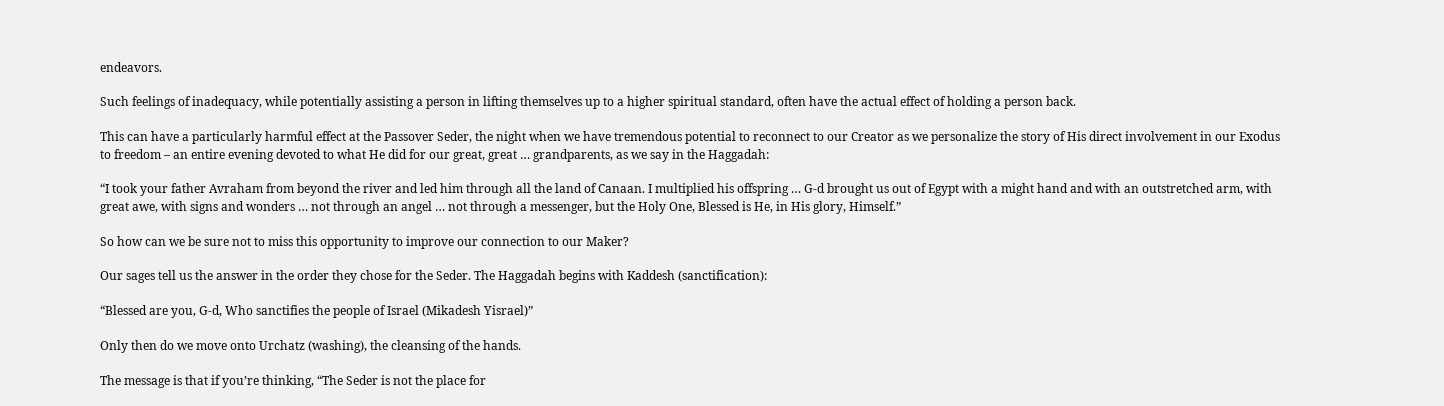endeavors.

Such feelings of inadequacy, while potentially assisting a person in lifting themselves up to a higher spiritual standard, often have the actual effect of holding a person back.

This can have a particularly harmful effect at the Passover Seder, the night when we have tremendous potential to reconnect to our Creator as we personalize the story of His direct involvement in our Exodus to freedom – an entire evening devoted to what He did for our great, great … grandparents, as we say in the Haggadah:

“I took your father Avraham from beyond the river and led him through all the land of Canaan. I multiplied his offspring … G-d brought us out of Egypt with a might hand and with an outstretched arm, with great awe, with signs and wonders … not through an angel … not through a messenger, but the Holy One, Blessed is He, in His glory, Himself.”

So how can we be sure not to miss this opportunity to improve our connection to our Maker?

Our sages tell us the answer in the order they chose for the Seder. The Haggadah begins with Kaddesh (sanctification):

“Blessed are you, G-d, Who sanctifies the people of Israel (Mikadesh Yisrael)”

Only then do we move onto Urchatz (washing), the cleansing of the hands.

The message is that if you’re thinking, “The Seder is not the place for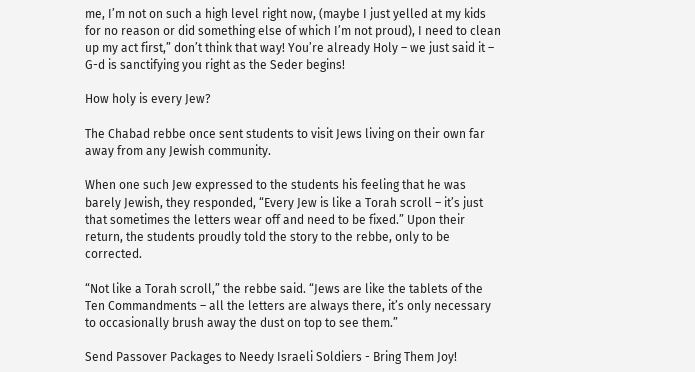me, I’m not on such a high level right now, (maybe I just yelled at my kids for no reason or did something else of which I’m not proud), I need to clean up my act first,” don’t think that way! You’re already Holy – we just said it – G-d is sanctifying you right as the Seder begins!

How holy is every Jew?

The Chabad rebbe once sent students to visit Jews living on their own far away from any Jewish community.

When one such Jew expressed to the students his feeling that he was barely Jewish, they responded, “Every Jew is like a Torah scroll – it’s just that sometimes the letters wear off and need to be fixed.” Upon their return, the students proudly told the story to the rebbe, only to be corrected.

“Not like a Torah scroll,” the rebbe said. “Jews are like the tablets of the Ten Commandments – all the letters are always there, it’s only necessary to occasionally brush away the dust on top to see them.”

Send Passover Packages to Needy Israeli Soldiers - Bring Them Joy!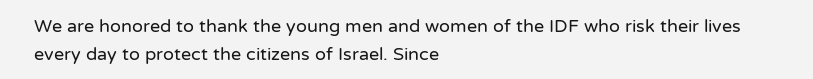We are honored to thank the young men and women of the IDF who risk their lives every day to protect the citizens of Israel. Since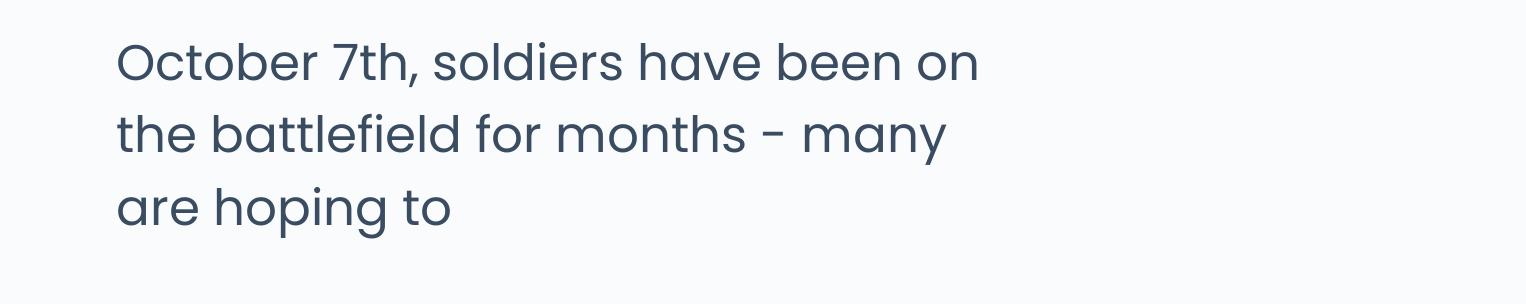October 7th, soldiers have been on the battlefield for months - many are hoping to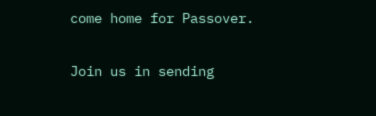come home for Passover.

Join us in sending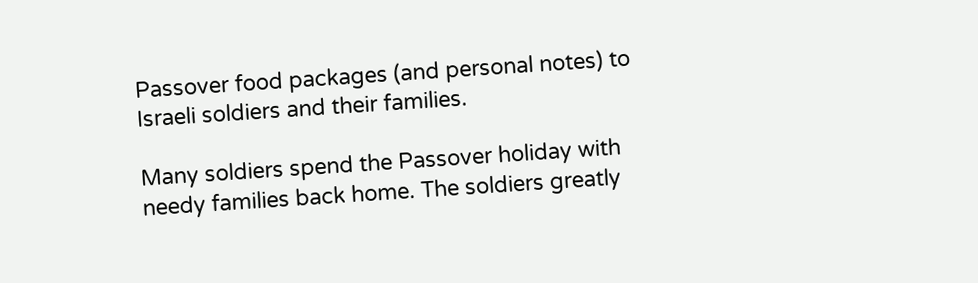Passover food packages (and personal notes) to Israeli soldiers and their families.

Many soldiers spend the Passover holiday with needy families back home. The soldiers greatly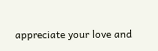appreciate your love and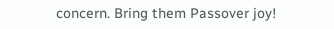concern. Bring them Passover joy!